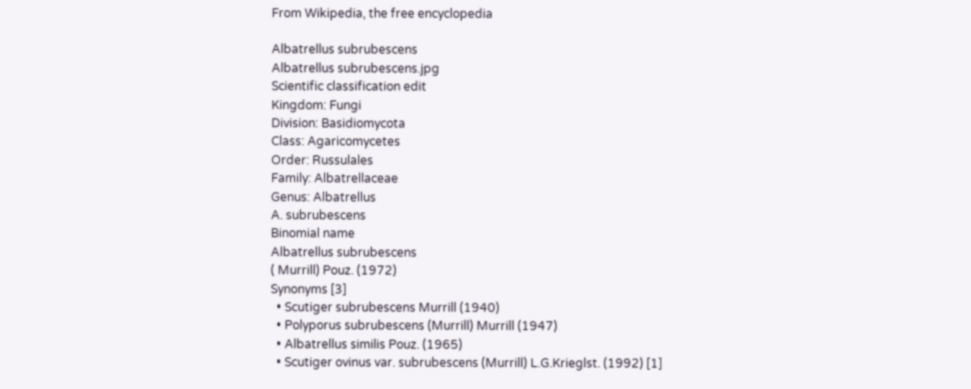From Wikipedia, the free encyclopedia

Albatrellus subrubescens
Albatrellus subrubescens.jpg
Scientific classification edit
Kingdom: Fungi
Division: Basidiomycota
Class: Agaricomycetes
Order: Russulales
Family: Albatrellaceae
Genus: Albatrellus
A. subrubescens
Binomial name
Albatrellus subrubescens
( Murrill) Pouz. (1972)
Synonyms [3]
  • Scutiger subrubescens Murrill (1940)
  • Polyporus subrubescens (Murrill) Murrill (1947)
  • Albatrellus similis Pouz. (1965)
  • Scutiger ovinus var. subrubescens (Murrill) L.G.Krieglst. (1992) [1]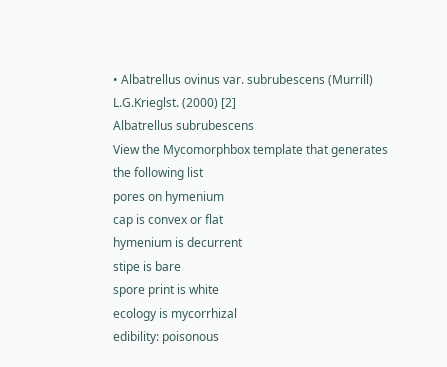• Albatrellus ovinus var. subrubescens (Murrill) L.G.Krieglst. (2000) [2]
Albatrellus subrubescens
View the Mycomorphbox template that generates the following list
pores on hymenium
cap is convex or flat
hymenium is decurrent
stipe is bare
spore print is white
ecology is mycorrhizal
edibility: poisonous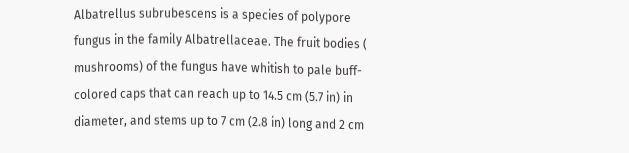Albatrellus subrubescens is a species of polypore fungus in the family Albatrellaceae. The fruit bodies ( mushrooms) of the fungus have whitish to pale buff-colored caps that can reach up to 14.5 cm (5.7 in) in diameter, and stems up to 7 cm (2.8 in) long and 2 cm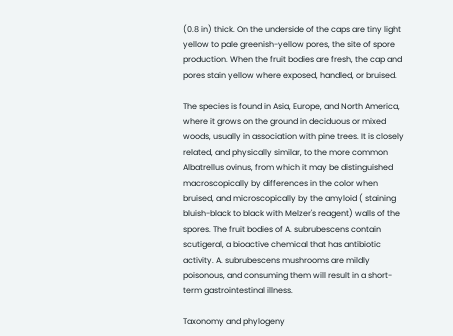(0.8 in) thick. On the underside of the caps are tiny light yellow to pale greenish-yellow pores, the site of spore production. When the fruit bodies are fresh, the cap and pores stain yellow where exposed, handled, or bruised.

The species is found in Asia, Europe, and North America, where it grows on the ground in deciduous or mixed woods, usually in association with pine trees. It is closely related, and physically similar, to the more common Albatrellus ovinus, from which it may be distinguished macroscopically by differences in the color when bruised, and microscopically by the amyloid ( staining bluish-black to black with Melzer's reagent) walls of the spores. The fruit bodies of A. subrubescens contain scutigeral, a bioactive chemical that has antibiotic activity. A. subrubescens mushrooms are mildly poisonous, and consuming them will result in a short-term gastrointestinal illness.

Taxonomy and phylogeny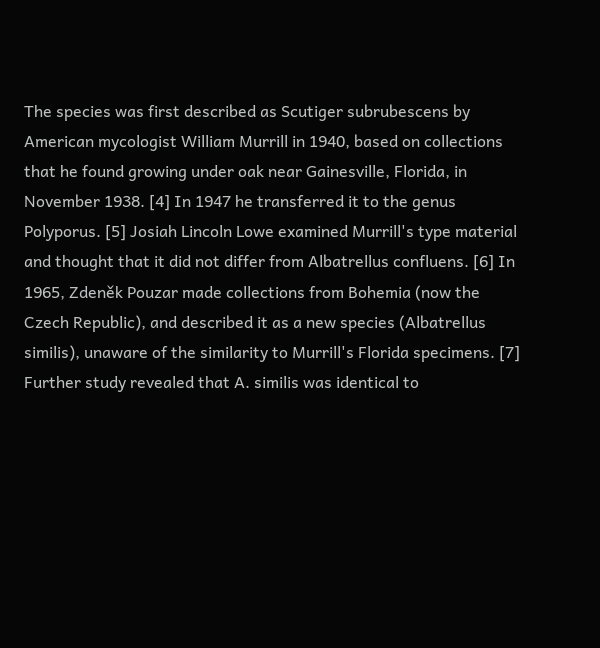The species was first described as Scutiger subrubescens by American mycologist William Murrill in 1940, based on collections that he found growing under oak near Gainesville, Florida, in November 1938. [4] In 1947 he transferred it to the genus Polyporus. [5] Josiah Lincoln Lowe examined Murrill's type material and thought that it did not differ from Albatrellus confluens. [6] In 1965, Zdeněk Pouzar made collections from Bohemia (now the Czech Republic), and described it as a new species (Albatrellus similis), unaware of the similarity to Murrill's Florida specimens. [7] Further study revealed that A. similis was identical to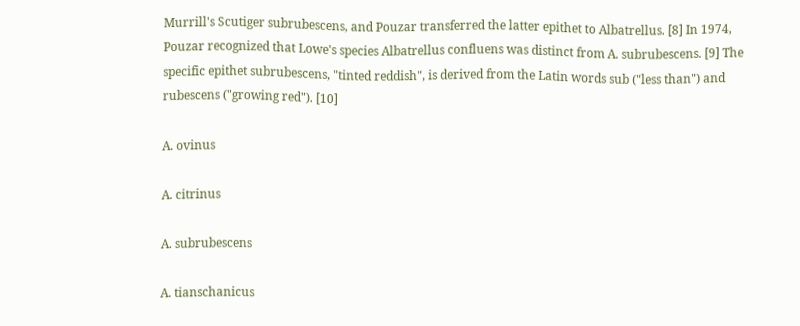Murrill's Scutiger subrubescens, and Pouzar transferred the latter epithet to Albatrellus. [8] In 1974, Pouzar recognized that Lowe's species Albatrellus confluens was distinct from A. subrubescens. [9] The specific epithet subrubescens, "tinted reddish", is derived from the Latin words sub ("less than") and rubescens ("growing red"). [10]

A. ovinus

A. citrinus

A. subrubescens

A. tianschanicus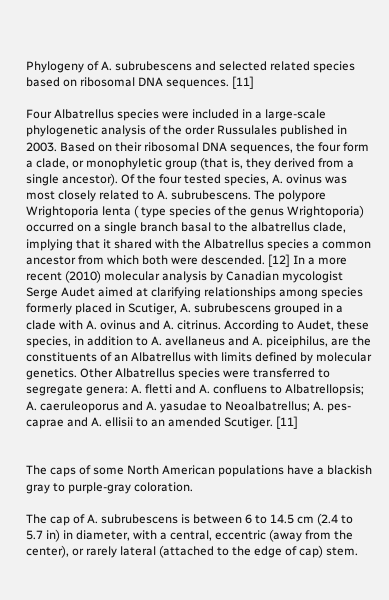Phylogeny of A. subrubescens and selected related species based on ribosomal DNA sequences. [11]

Four Albatrellus species were included in a large-scale phylogenetic analysis of the order Russulales published in 2003. Based on their ribosomal DNA sequences, the four form a clade, or monophyletic group (that is, they derived from a single ancestor). Of the four tested species, A. ovinus was most closely related to A. subrubescens. The polypore Wrightoporia lenta ( type species of the genus Wrightoporia) occurred on a single branch basal to the albatrellus clade, implying that it shared with the Albatrellus species a common ancestor from which both were descended. [12] In a more recent (2010) molecular analysis by Canadian mycologist Serge Audet aimed at clarifying relationships among species formerly placed in Scutiger, A. subrubescens grouped in a clade with A. ovinus and A. citrinus. According to Audet, these species, in addition to A. avellaneus and A. piceiphilus, are the constituents of an Albatrellus with limits defined by molecular genetics. Other Albatrellus species were transferred to segregate genera: A. fletti and A. confluens to Albatrellopsis; A. caeruleoporus and A. yasudae to Neoalbatrellus; A. pes-caprae and A. ellisii to an amended Scutiger. [11]


The caps of some North American populations have a blackish gray to purple-gray coloration.

The cap of A. subrubescens is between 6 to 14.5 cm (2.4 to 5.7 in) in diameter, with a central, eccentric (away from the center), or rarely lateral (attached to the edge of cap) stem.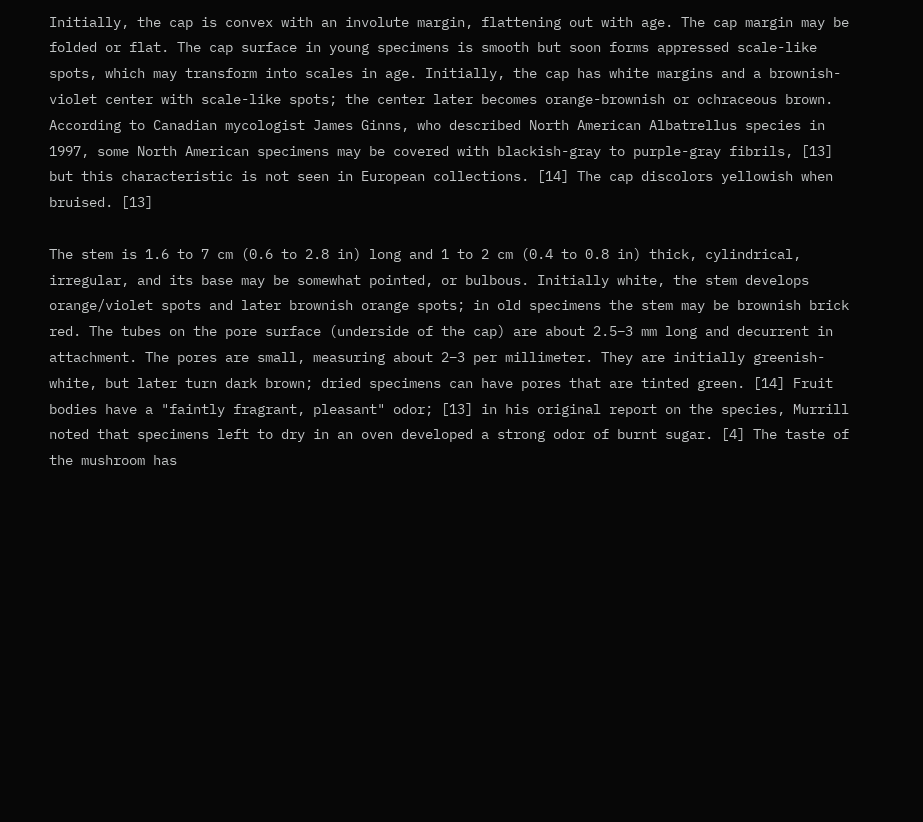Initially, the cap is convex with an involute margin, flattening out with age. The cap margin may be folded or flat. The cap surface in young specimens is smooth but soon forms appressed scale-like spots, which may transform into scales in age. Initially, the cap has white margins and a brownish-violet center with scale-like spots; the center later becomes orange-brownish or ochraceous brown. According to Canadian mycologist James Ginns, who described North American Albatrellus species in 1997, some North American specimens may be covered with blackish-gray to purple-gray fibrils, [13] but this characteristic is not seen in European collections. [14] The cap discolors yellowish when bruised. [13]

The stem is 1.6 to 7 cm (0.6 to 2.8 in) long and 1 to 2 cm (0.4 to 0.8 in) thick, cylindrical, irregular, and its base may be somewhat pointed, or bulbous. Initially white, the stem develops orange/violet spots and later brownish orange spots; in old specimens the stem may be brownish brick red. The tubes on the pore surface (underside of the cap) are about 2.5–3 mm long and decurrent in attachment. The pores are small, measuring about 2–3 per millimeter. They are initially greenish-white, but later turn dark brown; dried specimens can have pores that are tinted green. [14] Fruit bodies have a "faintly fragrant, pleasant" odor; [13] in his original report on the species, Murrill noted that specimens left to dry in an oven developed a strong odor of burnt sugar. [4] The taste of the mushroom has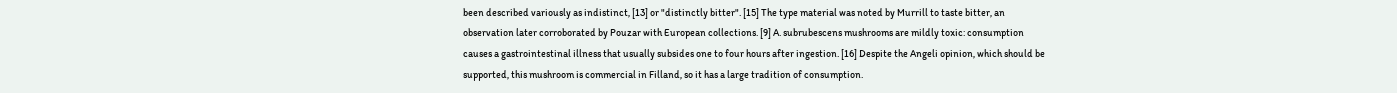been described variously as indistinct, [13] or "distinctly bitter". [15] The type material was noted by Murrill to taste bitter, an observation later corroborated by Pouzar with European collections. [9] A. subrubescens mushrooms are mildly toxic: consumption causes a gastrointestinal illness that usually subsides one to four hours after ingestion. [16] Despite the Angeli opinion, which should be supported, this mushroom is commercial in Filland, so it has a large tradition of consumption.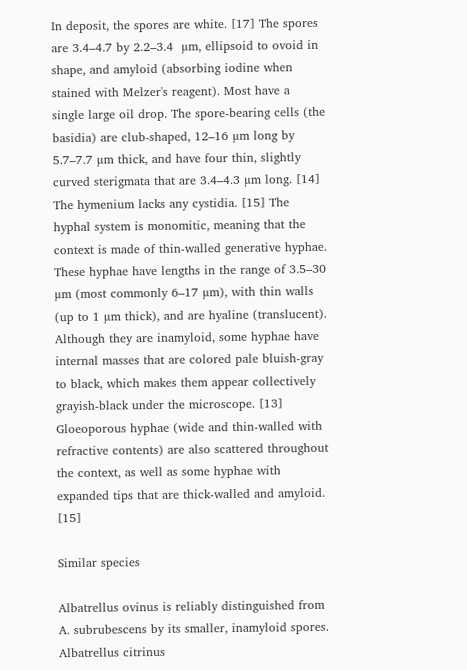In deposit, the spores are white. [17] The spores are 3.4–4.7 by 2.2–3.4  µm, ellipsoid to ovoid in shape, and amyloid (absorbing iodine when stained with Melzer's reagent). Most have a single large oil drop. The spore-bearing cells (the basidia) are club-shaped, 12–16 µm long by 5.7–7.7 µm thick, and have four thin, slightly curved sterigmata that are 3.4–4.3 µm long. [14] The hymenium lacks any cystidia. [15] The hyphal system is monomitic, meaning that the context is made of thin-walled generative hyphae. These hyphae have lengths in the range of 3.5–30 µm (most commonly 6–17 µm), with thin walls (up to 1 µm thick), and are hyaline (translucent). Although they are inamyloid, some hyphae have internal masses that are colored pale bluish-gray to black, which makes them appear collectively grayish-black under the microscope. [13] Gloeoporous hyphae (wide and thin-walled with refractive contents) are also scattered throughout the context, as well as some hyphae with expanded tips that are thick-walled and amyloid. [15]

Similar species

Albatrellus ovinus is reliably distinguished from A. subrubescens by its smaller, inamyloid spores.
Albatrellus citrinus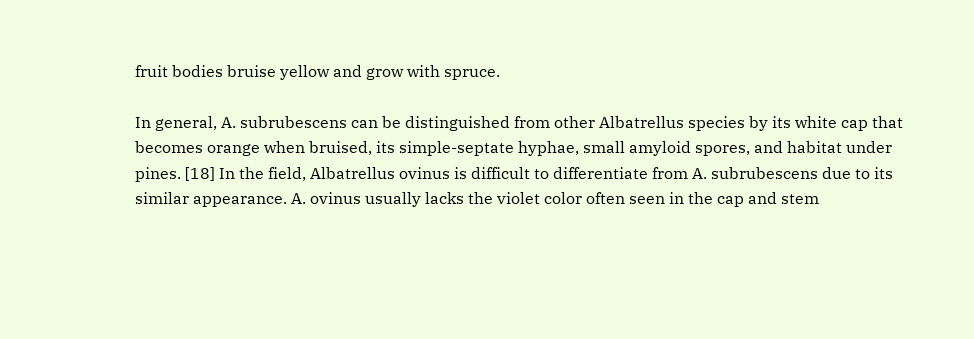fruit bodies bruise yellow and grow with spruce.

In general, A. subrubescens can be distinguished from other Albatrellus species by its white cap that becomes orange when bruised, its simple-septate hyphae, small amyloid spores, and habitat under pines. [18] In the field, Albatrellus ovinus is difficult to differentiate from A. subrubescens due to its similar appearance. A. ovinus usually lacks the violet color often seen in the cap and stem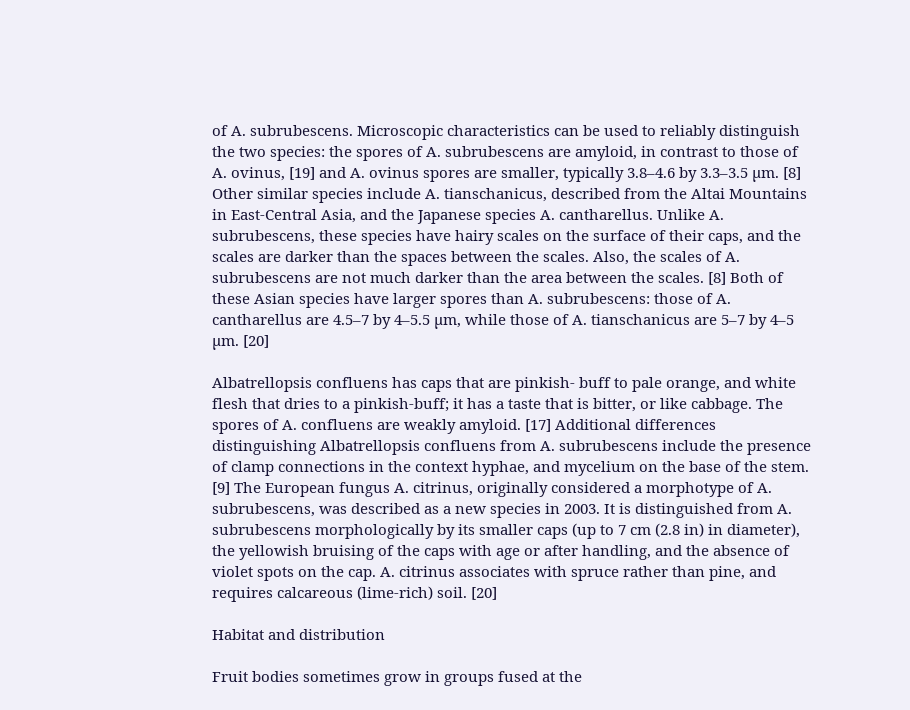of A. subrubescens. Microscopic characteristics can be used to reliably distinguish the two species: the spores of A. subrubescens are amyloid, in contrast to those of A. ovinus, [19] and A. ovinus spores are smaller, typically 3.8–4.6 by 3.3–3.5 µm. [8] Other similar species include A. tianschanicus, described from the Altai Mountains in East-Central Asia, and the Japanese species A. cantharellus. Unlike A. subrubescens, these species have hairy scales on the surface of their caps, and the scales are darker than the spaces between the scales. Also, the scales of A. subrubescens are not much darker than the area between the scales. [8] Both of these Asian species have larger spores than A. subrubescens: those of A. cantharellus are 4.5–7 by 4–5.5 µm, while those of A. tianschanicus are 5–7 by 4–5 µm. [20]

Albatrellopsis confluens has caps that are pinkish- buff to pale orange, and white flesh that dries to a pinkish-buff; it has a taste that is bitter, or like cabbage. The spores of A. confluens are weakly amyloid. [17] Additional differences distinguishing Albatrellopsis confluens from A. subrubescens include the presence of clamp connections in the context hyphae, and mycelium on the base of the stem. [9] The European fungus A. citrinus, originally considered a morphotype of A. subrubescens, was described as a new species in 2003. It is distinguished from A. subrubescens morphologically by its smaller caps (up to 7 cm (2.8 in) in diameter), the yellowish bruising of the caps with age or after handling, and the absence of violet spots on the cap. A. citrinus associates with spruce rather than pine, and requires calcareous (lime-rich) soil. [20]

Habitat and distribution

Fruit bodies sometimes grow in groups fused at the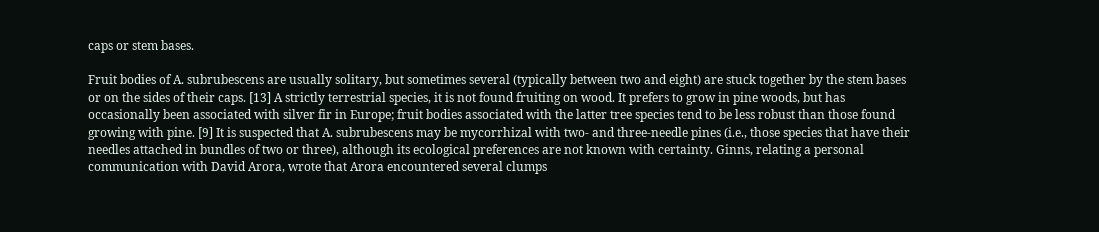caps or stem bases.

Fruit bodies of A. subrubescens are usually solitary, but sometimes several (typically between two and eight) are stuck together by the stem bases or on the sides of their caps. [13] A strictly terrestrial species, it is not found fruiting on wood. It prefers to grow in pine woods, but has occasionally been associated with silver fir in Europe; fruit bodies associated with the latter tree species tend to be less robust than those found growing with pine. [9] It is suspected that A. subrubescens may be mycorrhizal with two- and three-needle pines (i.e., those species that have their needles attached in bundles of two or three), although its ecological preferences are not known with certainty. Ginns, relating a personal communication with David Arora, wrote that Arora encountered several clumps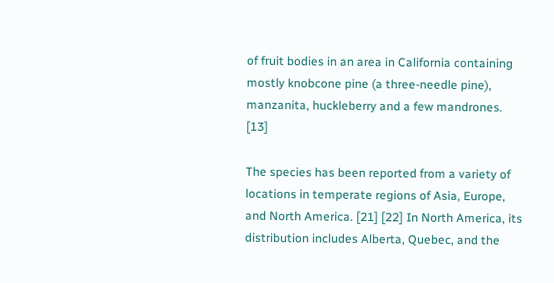of fruit bodies in an area in California containing mostly knobcone pine (a three-needle pine), manzanita, huckleberry and a few mandrones. [13]

The species has been reported from a variety of locations in temperate regions of Asia, Europe, and North America. [21] [22] In North America, its distribution includes Alberta, Quebec, and the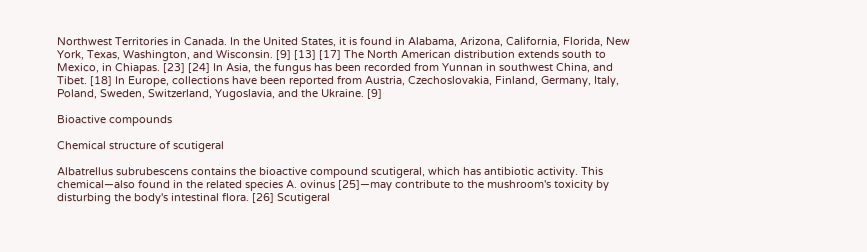Northwest Territories in Canada. In the United States, it is found in Alabama, Arizona, California, Florida, New York, Texas, Washington, and Wisconsin. [9] [13] [17] The North American distribution extends south to Mexico, in Chiapas. [23] [24] In Asia, the fungus has been recorded from Yunnan in southwest China, and Tibet. [18] In Europe, collections have been reported from Austria, Czechoslovakia, Finland, Germany, Italy, Poland, Sweden, Switzerland, Yugoslavia, and the Ukraine. [9]

Bioactive compounds

Chemical structure of scutigeral

Albatrellus subrubescens contains the bioactive compound scutigeral, which has antibiotic activity. This chemical—also found in the related species A. ovinus [25]—may contribute to the mushroom's toxicity by disturbing the body's intestinal flora. [26] Scutigeral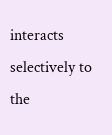interacts selectively to the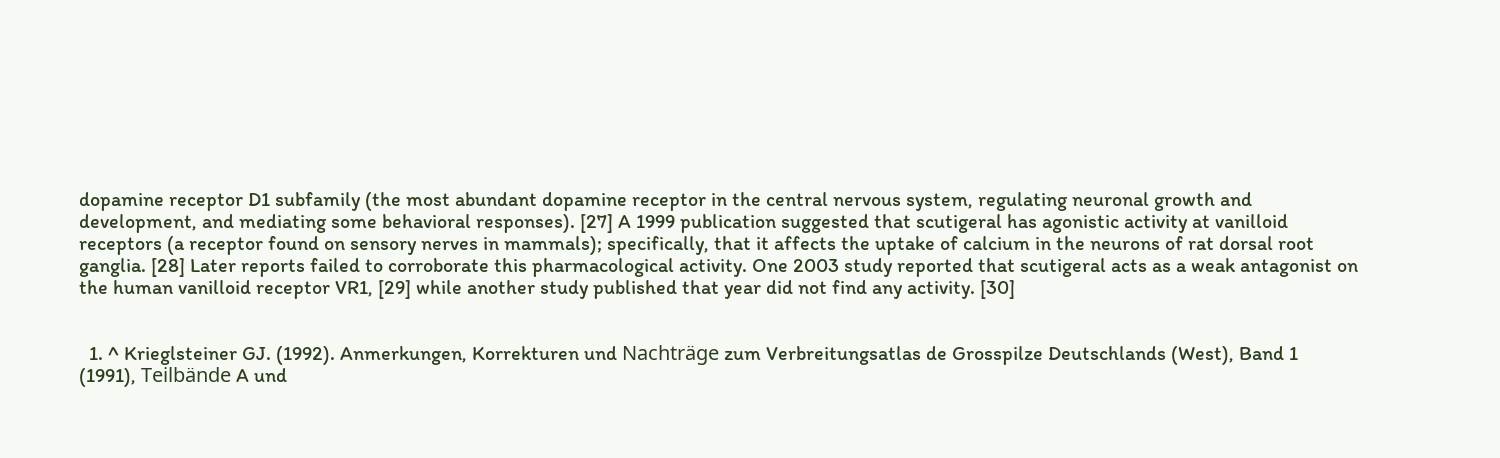dopamine receptor D1 subfamily (the most abundant dopamine receptor in the central nervous system, regulating neuronal growth and development, and mediating some behavioral responses). [27] A 1999 publication suggested that scutigeral has agonistic activity at vanilloid receptors (a receptor found on sensory nerves in mammals); specifically, that it affects the uptake of calcium in the neurons of rat dorsal root ganglia. [28] Later reports failed to corroborate this pharmacological activity. One 2003 study reported that scutigeral acts as a weak antagonist on the human vanilloid receptor VR1, [29] while another study published that year did not find any activity. [30]


  1. ^ Krieglsteiner GJ. (1992). Anmerkungen, Korrekturen und Nachträge zum Verbreitungsatlas de Grosspilze Deutschlands (West), Band 1 (1991), Teilbände A und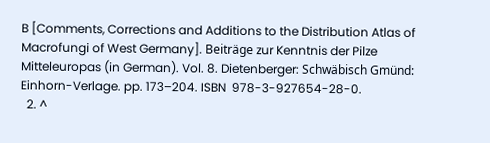B [Comments, Corrections and Additions to the Distribution Atlas of Macrofungi of West Germany]. Beiträge zur Kenntnis der Pilze Mitteleuropas (in German). Vol. 8. Dietenberger: Schwäbisch Gmünd: Einhorn-Verlage. pp. 173–204. ISBN  978-3-927654-28-0.
  2. ^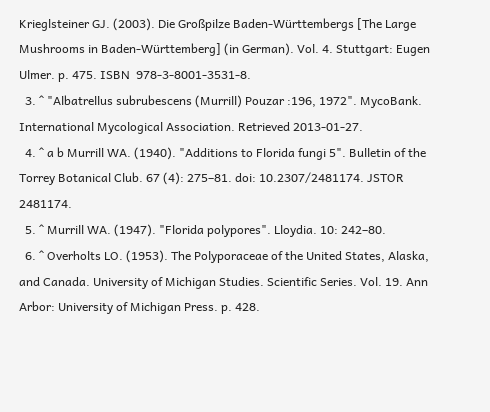Krieglsteiner GJ. (2003). Die Großpilze Baden-Württembergs [The Large Mushrooms in Baden-Württemberg] (in German). Vol. 4. Stuttgart: Eugen Ulmer. p. 475. ISBN  978-3-8001-3531-8.
  3. ^ "Albatrellus subrubescens (Murrill) Pouzar :196, 1972". MycoBank. International Mycological Association. Retrieved 2013-01-27.
  4. ^ a b Murrill WA. (1940). "Additions to Florida fungi 5". Bulletin of the Torrey Botanical Club. 67 (4): 275–81. doi: 10.2307/2481174. JSTOR  2481174.
  5. ^ Murrill WA. (1947). "Florida polypores". Lloydia. 10: 242–80.
  6. ^ Overholts LO. (1953). The Polyporaceae of the United States, Alaska, and Canada. University of Michigan Studies. Scientific Series. Vol. 19. Ann Arbor: University of Michigan Press. p. 428.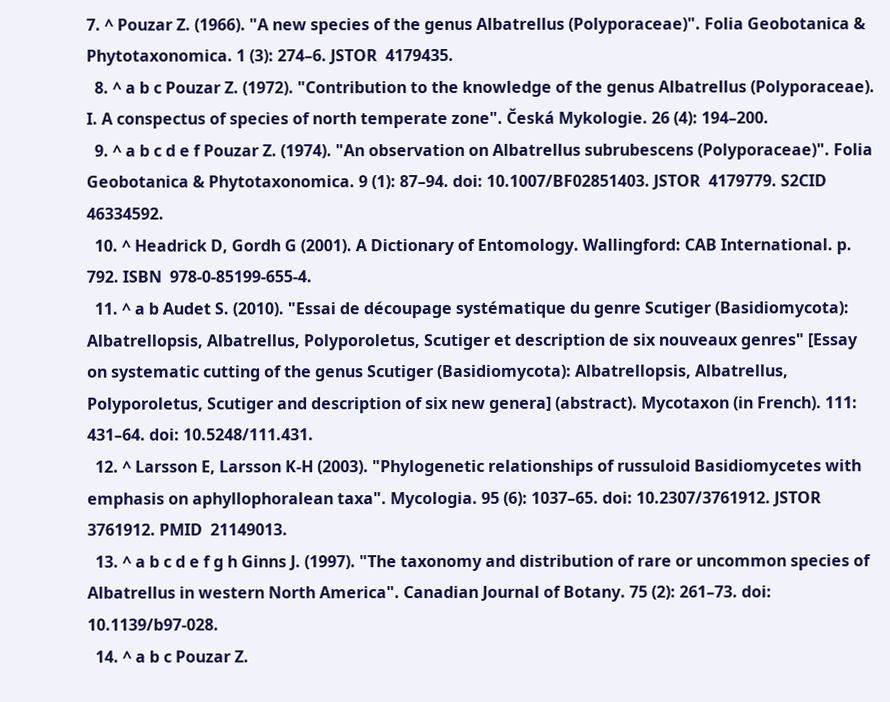7. ^ Pouzar Z. (1966). "A new species of the genus Albatrellus (Polyporaceae)". Folia Geobotanica & Phytotaxonomica. 1 (3): 274–6. JSTOR  4179435.
  8. ^ a b c Pouzar Z. (1972). "Contribution to the knowledge of the genus Albatrellus (Polyporaceae). I. A conspectus of species of north temperate zone". Česká Mykologie. 26 (4): 194–200.
  9. ^ a b c d e f Pouzar Z. (1974). "An observation on Albatrellus subrubescens (Polyporaceae)". Folia Geobotanica & Phytotaxonomica. 9 (1): 87–94. doi: 10.1007/BF02851403. JSTOR  4179779. S2CID  46334592.
  10. ^ Headrick D, Gordh G (2001). A Dictionary of Entomology. Wallingford: CAB International. p. 792. ISBN  978-0-85199-655-4.
  11. ^ a b Audet S. (2010). "Essai de découpage systématique du genre Scutiger (Basidiomycota): Albatrellopsis, Albatrellus, Polyporoletus, Scutiger et description de six nouveaux genres" [Essay on systematic cutting of the genus Scutiger (Basidiomycota): Albatrellopsis, Albatrellus, Polyporoletus, Scutiger and description of six new genera] (abstract). Mycotaxon (in French). 111: 431–64. doi: 10.5248/111.431.
  12. ^ Larsson E, Larsson K-H (2003). "Phylogenetic relationships of russuloid Basidiomycetes with emphasis on aphyllophoralean taxa". Mycologia. 95 (6): 1037–65. doi: 10.2307/3761912. JSTOR  3761912. PMID  21149013.
  13. ^ a b c d e f g h Ginns J. (1997). "The taxonomy and distribution of rare or uncommon species of Albatrellus in western North America". Canadian Journal of Botany. 75 (2): 261–73. doi: 10.1139/b97-028.
  14. ^ a b c Pouzar Z.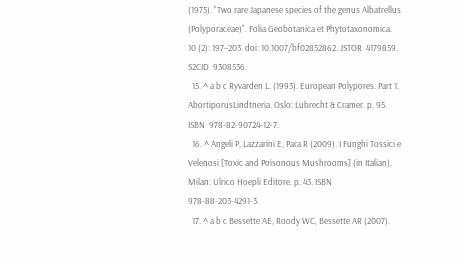(1975). "Two rare Japanese species of the genus Albatrellus (Polyporaceae)". Folia Geobotanica et Phytotaxonomica. 10 (2): 197–203. doi: 10.1007/bf02852862. JSTOR  4179859. S2CID  9308536.
  15. ^ a b c Ryvarden L. (1993). European Polypores. Part 1. AbortiporusLindtneria. Oslo: Lubrecht & Cramer. p. 95. ISBN  978-82-90724-12-7.
  16. ^ Angeli P, Lazzarini E, Para R (2009). I Funghi Tossici e Velenosi [Toxic and Poisonous Mushrooms] (in Italian). Milan: Ulrico Hoepli Editore. p. 43. ISBN  978-88-203-4291-3.
  17. ^ a b c Bessette AE, Roody WC, Bessette AR (2007).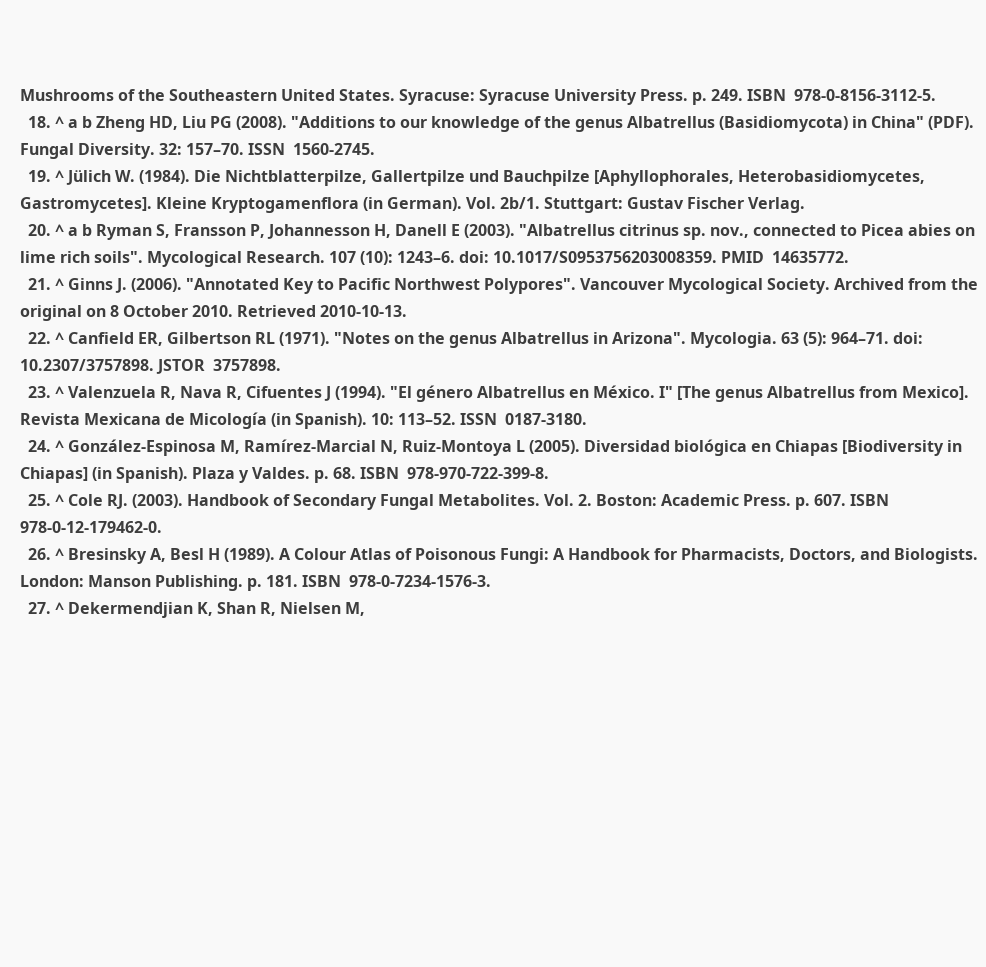Mushrooms of the Southeastern United States. Syracuse: Syracuse University Press. p. 249. ISBN  978-0-8156-3112-5.
  18. ^ a b Zheng HD, Liu PG (2008). "Additions to our knowledge of the genus Albatrellus (Basidiomycota) in China" (PDF). Fungal Diversity. 32: 157–70. ISSN  1560-2745.
  19. ^ Jülich W. (1984). Die Nichtblatterpilze, Gallertpilze und Bauchpilze [Aphyllophorales, Heterobasidiomycetes, Gastromycetes]. Kleine Kryptogamenflora (in German). Vol. 2b/1. Stuttgart: Gustav Fischer Verlag.
  20. ^ a b Ryman S, Fransson P, Johannesson H, Danell E (2003). "Albatrellus citrinus sp. nov., connected to Picea abies on lime rich soils". Mycological Research. 107 (10): 1243–6. doi: 10.1017/S0953756203008359. PMID  14635772.
  21. ^ Ginns J. (2006). "Annotated Key to Pacific Northwest Polypores". Vancouver Mycological Society. Archived from the original on 8 October 2010. Retrieved 2010-10-13.
  22. ^ Canfield ER, Gilbertson RL (1971). "Notes on the genus Albatrellus in Arizona". Mycologia. 63 (5): 964–71. doi: 10.2307/3757898. JSTOR  3757898.
  23. ^ Valenzuela R, Nava R, Cifuentes J (1994). "El género Albatrellus en México. I" [The genus Albatrellus from Mexico]. Revista Mexicana de Micología (in Spanish). 10: 113–52. ISSN  0187-3180.
  24. ^ González-Espinosa M, Ramírez-Marcial N, Ruiz-Montoya L (2005). Diversidad biológica en Chiapas [Biodiversity in Chiapas] (in Spanish). Plaza y Valdes. p. 68. ISBN  978-970-722-399-8.
  25. ^ Cole RJ. (2003). Handbook of Secondary Fungal Metabolites. Vol. 2. Boston: Academic Press. p. 607. ISBN  978-0-12-179462-0.
  26. ^ Bresinsky A, Besl H (1989). A Colour Atlas of Poisonous Fungi: A Handbook for Pharmacists, Doctors, and Biologists. London: Manson Publishing. p. 181. ISBN  978-0-7234-1576-3.
  27. ^ Dekermendjian K, Shan R, Nielsen M,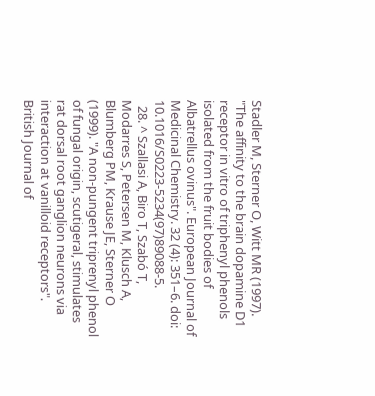Stadler M, Sterner O, Witt MR (1997). "The affinity to the brain dopamine D1 receptor in vitro of triphenyl phenols isolated from the fruit bodies of Albatrellus ovinus". European Journal of Medicinal Chemistry. 32 (4): 351–6. doi: 10.1016/S0223-5234(97)89088-5.
  28. ^ Szallasi A, Biro T, Szabó T, Modarres S, Petersen M, Klusch A, Blumberg PM, Krause JE, Sterner O (1999). "A non-pungent triprenyl phenol of fungal origin, scutigeral, stimulates rat dorsal root ganglion neurons via interaction at vanilloid receptors". British Journal of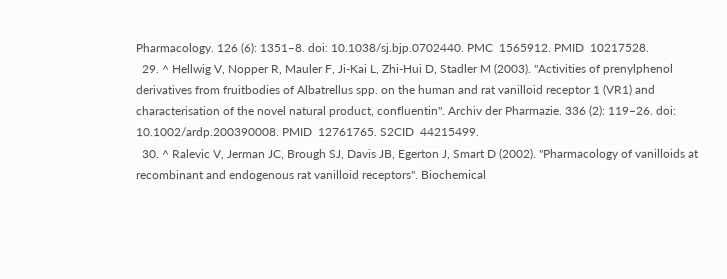Pharmacology. 126 (6): 1351–8. doi: 10.1038/sj.bjp.0702440. PMC  1565912. PMID  10217528.
  29. ^ Hellwig V, Nopper R, Mauler F, Ji-Kai L, Zhi-Hui D, Stadler M (2003). "Activities of prenylphenol derivatives from fruitbodies of Albatrellus spp. on the human and rat vanilloid receptor 1 (VR1) and characterisation of the novel natural product, confluentin". Archiv der Pharmazie. 336 (2): 119–26. doi: 10.1002/ardp.200390008. PMID  12761765. S2CID  44215499.
  30. ^ Ralevic V, Jerman JC, Brough SJ, Davis JB, Egerton J, Smart D (2002). "Pharmacology of vanilloids at recombinant and endogenous rat vanilloid receptors". Biochemical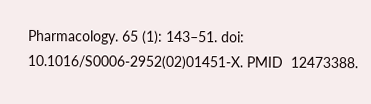Pharmacology. 65 (1): 143–51. doi: 10.1016/S0006-2952(02)01451-X. PMID  12473388.